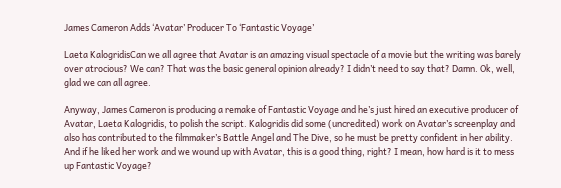James Cameron Adds ‘Avatar’ Producer To ‘Fantastic Voyage’

Laeta KalogridisCan we all agree that Avatar is an amazing visual spectacle of a movie but the writing was barely over atrocious? We can? That was the basic general opinion already? I didn’t need to say that? Damn. Ok, well, glad we can all agree.

Anyway, James Cameron is producing a remake of Fantastic Voyage and he’s just hired an executive producer of Avatar, Laeta Kalogridis, to polish the script. Kalogridis did some (uncredited) work on Avatar’s screenplay and also has contributed to the filmmaker’s Battle Angel and The Dive, so he must be pretty confident in her ability. And if he liked her work and we wound up with Avatar, this is a good thing, right? I mean, how hard is it to mess up Fantastic Voyage?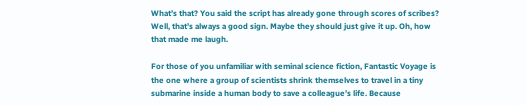What’s that? You said the script has already gone through scores of scribes? Well, that’s always a good sign. Maybe they should just give it up. Oh, how that made me laugh.

For those of you unfamiliar with seminal science fiction, Fantastic Voyage is the one where a group of scientists shrink themselves to travel in a tiny submarine inside a human body to save a colleague’s life. Because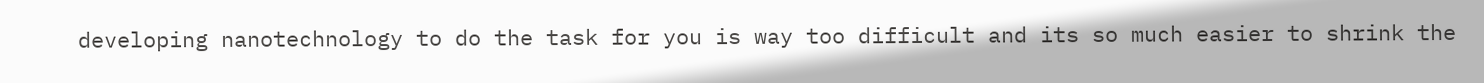developing nanotechnology to do the task for you is way too difficult and its so much easier to shrink the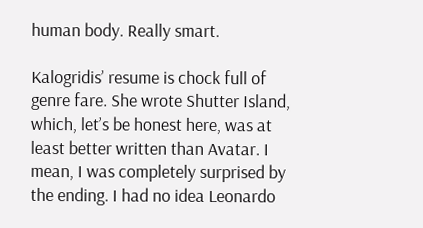human body. Really smart.

Kalogridis’ resume is chock full of genre fare. She wrote Shutter Island, which, let’s be honest here, was at least better written than Avatar. I mean, I was completely surprised by the ending. I had no idea Leonardo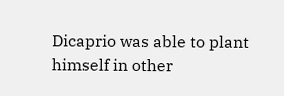Dicaprio was able to plant himself in other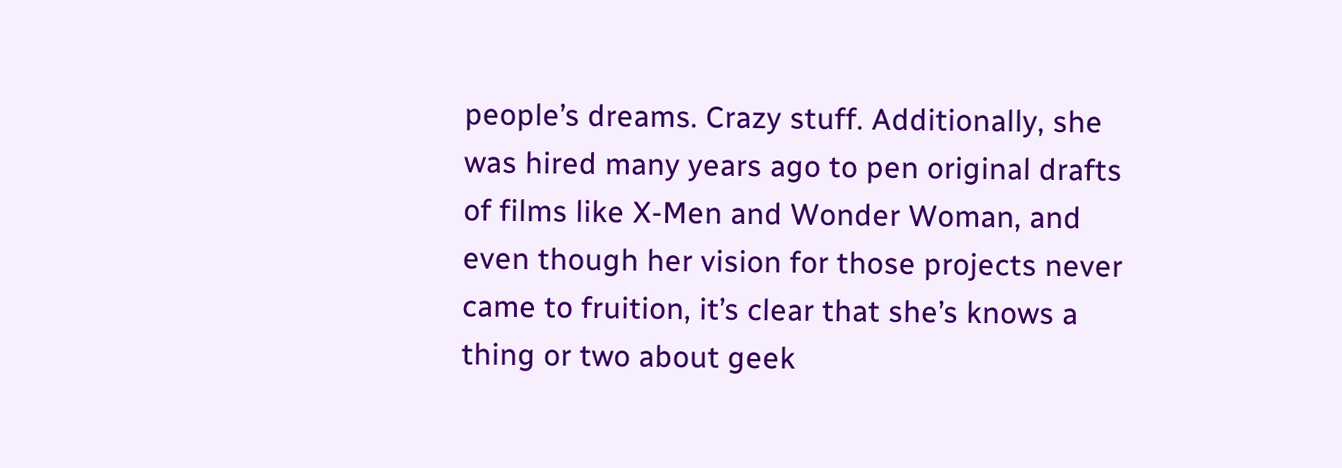people’s dreams. Crazy stuff. Additionally, she was hired many years ago to pen original drafts of films like X-Men and Wonder Woman, and even though her vision for those projects never came to fruition, it’s clear that she’s knows a thing or two about geek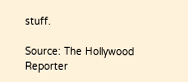stuff.

Source: The Hollywood Reporter